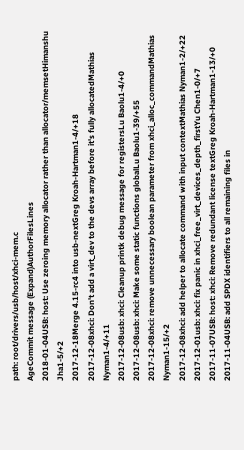path: root/drivers/usb/host/xhci-mem.c
AgeCommit message (Expand)AuthorFilesLines
2018-01-04USB: host: Use zeroing memory allocator rather than allocator/memsetHimanshu Jha1-5/+2
2017-12-18Merge 4.15-rc4 into usb-nextGreg Kroah-Hartman1-4/+18
2017-12-08xhci: Don't add a virt_dev to the devs array before it's fully allocatedMathias Nyman1-4/+11
2017-12-08usb: xhci: Cleanup printk debug message for registersLu Baolu1-4/+0
2017-12-08usb: xhci: Make some static functions globalLu Baolu1-39/+55
2017-12-08xhci: remove unnecessary boolean parameter from xhci_alloc_commandMathias Nyman1-15/+2
2017-12-08xhci: add helper to allocate command with input contextMathias Nyman1-2/+22
2017-12-01usb: xhci: fix panic in xhci_free_virt_devices_depth_firstYu Chen1-0/+7
2017-11-07USB: host: xhci: Remove redundant license textGreg Kroah-Hartman1-13/+0
2017-11-04USB: add SPDX identifiers to all remaining files in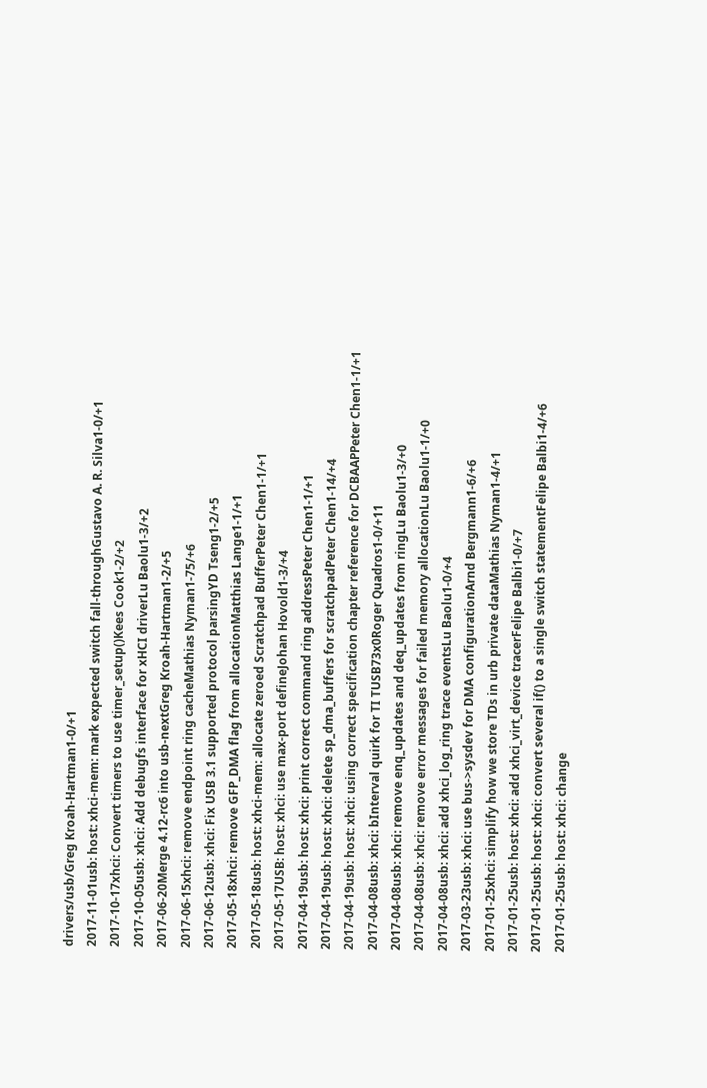drivers/usb/Greg Kroah-Hartman1-0/+1
2017-11-01usb: host: xhci-mem: mark expected switch fall-throughGustavo A. R. Silva1-0/+1
2017-10-17xhci: Convert timers to use timer_setup()Kees Cook1-2/+2
2017-10-05usb: xhci: Add debugfs interface for xHCI driverLu Baolu1-3/+2
2017-06-20Merge 4.12-rc6 into usb-nextGreg Kroah-Hartman1-2/+5
2017-06-15xhci: remove endpoint ring cacheMathias Nyman1-75/+6
2017-06-12usb: xhci: Fix USB 3.1 supported protocol parsingYD Tseng1-2/+5
2017-05-18xhci: remove GFP_DMA flag from allocationMatthias Lange1-1/+1
2017-05-18usb: host: xhci-mem: allocate zeroed Scratchpad BufferPeter Chen1-1/+1
2017-05-17USB: host: xhci: use max-port defineJohan Hovold1-3/+4
2017-04-19usb: host: xhci: print correct command ring addressPeter Chen1-1/+1
2017-04-19usb: host: xhci: delete sp_dma_buffers for scratchpadPeter Chen1-14/+4
2017-04-19usb: host: xhci: using correct specification chapter reference for DCBAAPPeter Chen1-1/+1
2017-04-08usb: xhci: bInterval quirk for TI TUSB73x0Roger Quadros1-0/+11
2017-04-08usb: xhci: remove enq_updates and deq_updates from ringLu Baolu1-3/+0
2017-04-08usb: xhci: remove error messages for failed memory allocationLu Baolu1-1/+0
2017-04-08usb: xhci: add xhci_log_ring trace eventsLu Baolu1-0/+4
2017-03-23usb: xhci: use bus->sysdev for DMA configurationArnd Bergmann1-6/+6
2017-01-25xhci: simplify how we store TDs in urb private dataMathias Nyman1-4/+1
2017-01-25usb: host: xhci: add xhci_virt_device tracerFelipe Balbi1-0/+7
2017-01-25usb: host: xhci: convert several if() to a single switch statementFelipe Balbi1-4/+6
2017-01-25usb: host: xhci: change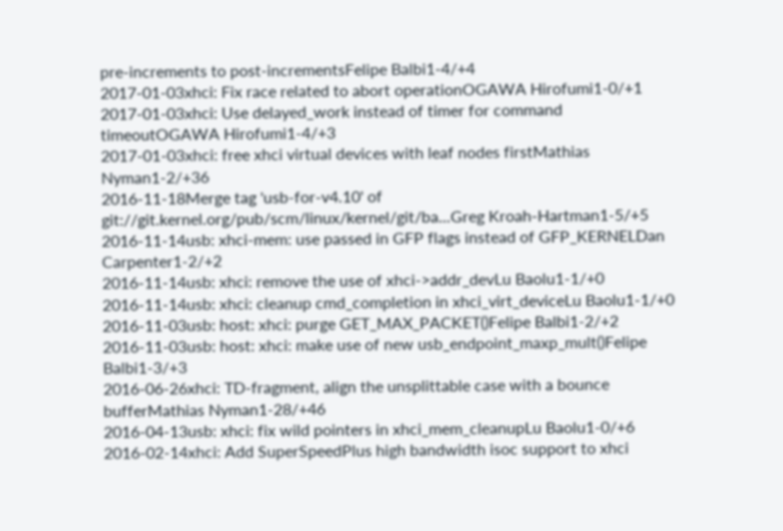pre-increments to post-incrementsFelipe Balbi1-4/+4
2017-01-03xhci: Fix race related to abort operationOGAWA Hirofumi1-0/+1
2017-01-03xhci: Use delayed_work instead of timer for command timeoutOGAWA Hirofumi1-4/+3
2017-01-03xhci: free xhci virtual devices with leaf nodes firstMathias Nyman1-2/+36
2016-11-18Merge tag 'usb-for-v4.10' of git://git.kernel.org/pub/scm/linux/kernel/git/ba...Greg Kroah-Hartman1-5/+5
2016-11-14usb: xhci-mem: use passed in GFP flags instead of GFP_KERNELDan Carpenter1-2/+2
2016-11-14usb: xhci: remove the use of xhci->addr_devLu Baolu1-1/+0
2016-11-14usb: xhci: cleanup cmd_completion in xhci_virt_deviceLu Baolu1-1/+0
2016-11-03usb: host: xhci: purge GET_MAX_PACKET()Felipe Balbi1-2/+2
2016-11-03usb: host: xhci: make use of new usb_endpoint_maxp_mult()Felipe Balbi1-3/+3
2016-06-26xhci: TD-fragment, align the unsplittable case with a bounce bufferMathias Nyman1-28/+46
2016-04-13usb: xhci: fix wild pointers in xhci_mem_cleanupLu Baolu1-0/+6
2016-02-14xhci: Add SuperSpeedPlus high bandwidth isoc support to xhci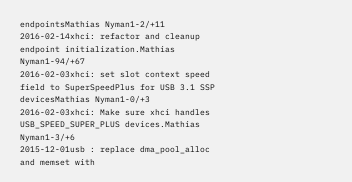endpointsMathias Nyman1-2/+11
2016-02-14xhci: refactor and cleanup endpoint initialization.Mathias Nyman1-94/+67
2016-02-03xhci: set slot context speed field to SuperSpeedPlus for USB 3.1 SSP devicesMathias Nyman1-0/+3
2016-02-03xhci: Make sure xhci handles USB_SPEED_SUPER_PLUS devices.Mathias Nyman1-3/+6
2015-12-01usb : replace dma_pool_alloc and memset with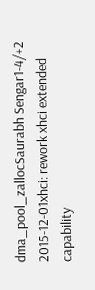dma_pool_zallocSaurabh Sengar1-4/+2
2015-12-01xhci: rework xhci extended capability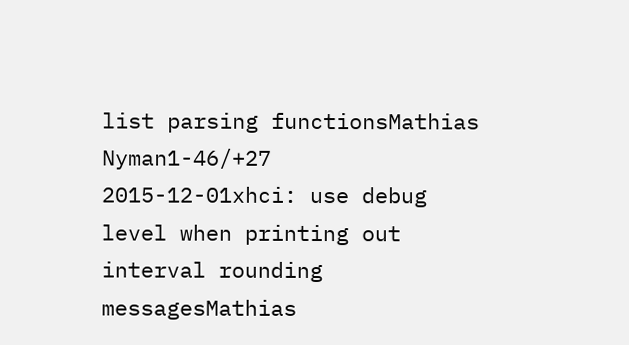list parsing functionsMathias Nyman1-46/+27
2015-12-01xhci: use debug level when printing out interval rounding messagesMathias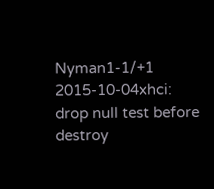Nyman1-1/+1
2015-10-04xhci: drop null test before destroy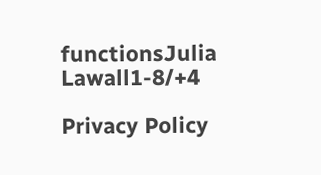functionsJulia Lawall1-8/+4

Privacy Policy